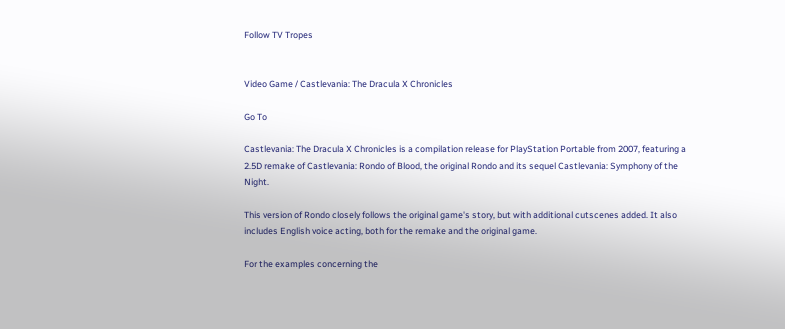Follow TV Tropes


Video Game / Castlevania: The Dracula X Chronicles

Go To

Castlevania: The Dracula X Chronicles is a compilation release for PlayStation Portable from 2007, featuring a 2.5D remake of Castlevania: Rondo of Blood, the original Rondo and its sequel Castlevania: Symphony of the Night.

This version of Rondo closely follows the original game's story, but with additional cutscenes added. It also includes English voice acting, both for the remake and the original game.

For the examples concerning the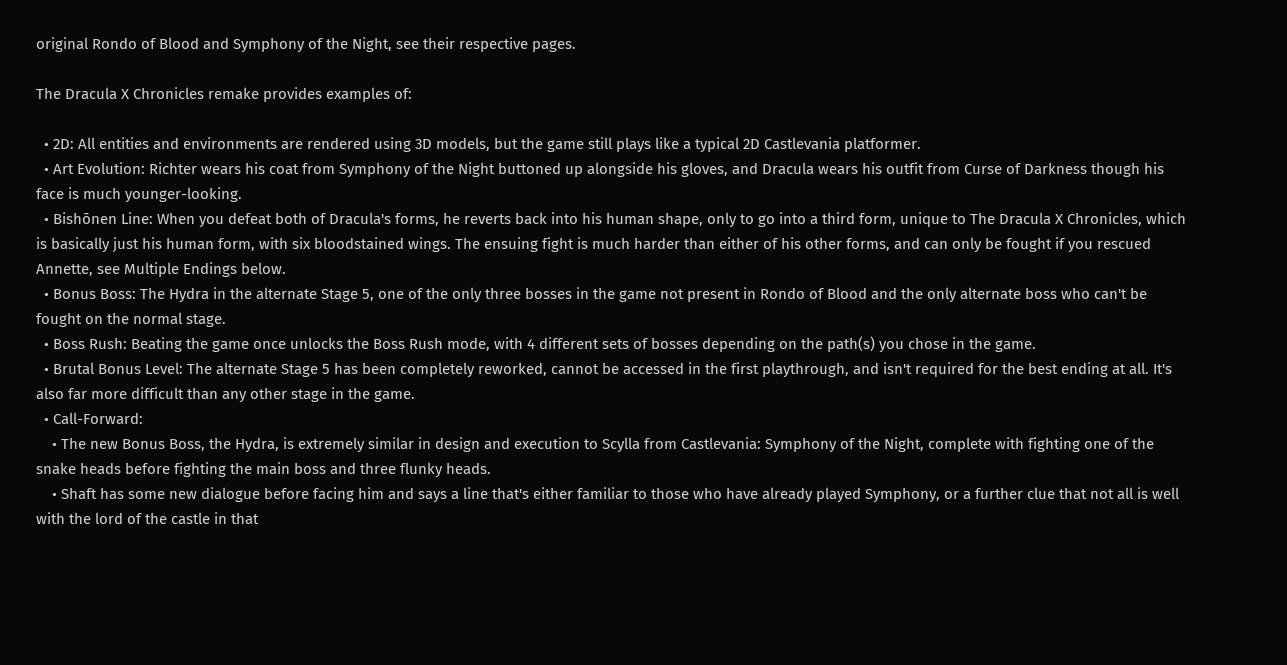original Rondo of Blood and Symphony of the Night, see their respective pages.

The Dracula X Chronicles remake provides examples of:

  • 2D: All entities and environments are rendered using 3D models, but the game still plays like a typical 2D Castlevania platformer.
  • Art Evolution: Richter wears his coat from Symphony of the Night buttoned up alongside his gloves, and Dracula wears his outfit from Curse of Darkness though his face is much younger-looking.
  • Bishōnen Line: When you defeat both of Dracula's forms, he reverts back into his human shape, only to go into a third form, unique to The Dracula X Chronicles, which is basically just his human form, with six bloodstained wings. The ensuing fight is much harder than either of his other forms, and can only be fought if you rescued Annette, see Multiple Endings below.
  • Bonus Boss: The Hydra in the alternate Stage 5, one of the only three bosses in the game not present in Rondo of Blood and the only alternate boss who can't be fought on the normal stage.
  • Boss Rush: Beating the game once unlocks the Boss Rush mode, with 4 different sets of bosses depending on the path(s) you chose in the game.
  • Brutal Bonus Level: The alternate Stage 5 has been completely reworked, cannot be accessed in the first playthrough, and isn't required for the best ending at all. It's also far more difficult than any other stage in the game.
  • Call-Forward:
    • The new Bonus Boss, the Hydra, is extremely similar in design and execution to Scylla from Castlevania: Symphony of the Night, complete with fighting one of the snake heads before fighting the main boss and three flunky heads.
    • Shaft has some new dialogue before facing him and says a line that's either familiar to those who have already played Symphony, or a further clue that not all is well with the lord of the castle in that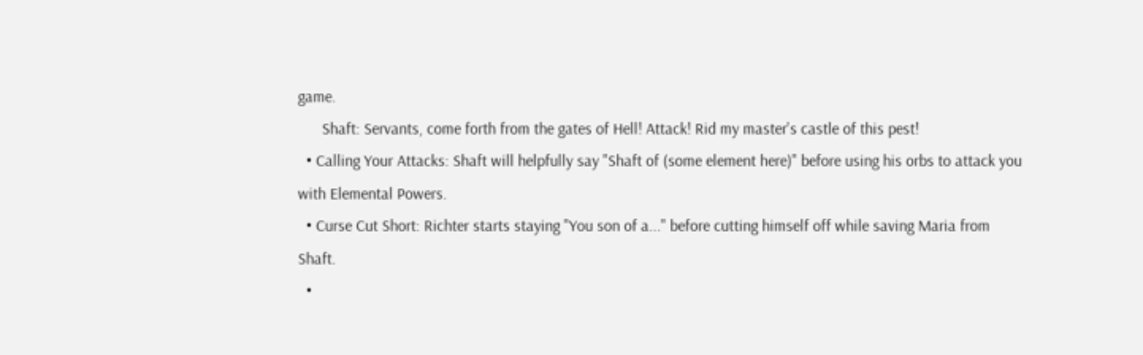game.
      Shaft: Servants, come forth from the gates of Hell! Attack! Rid my master's castle of this pest!
  • Calling Your Attacks: Shaft will helpfully say "Shaft of (some element here)" before using his orbs to attack you with Elemental Powers.
  • Curse Cut Short: Richter starts staying "You son of a..." before cutting himself off while saving Maria from Shaft.
  •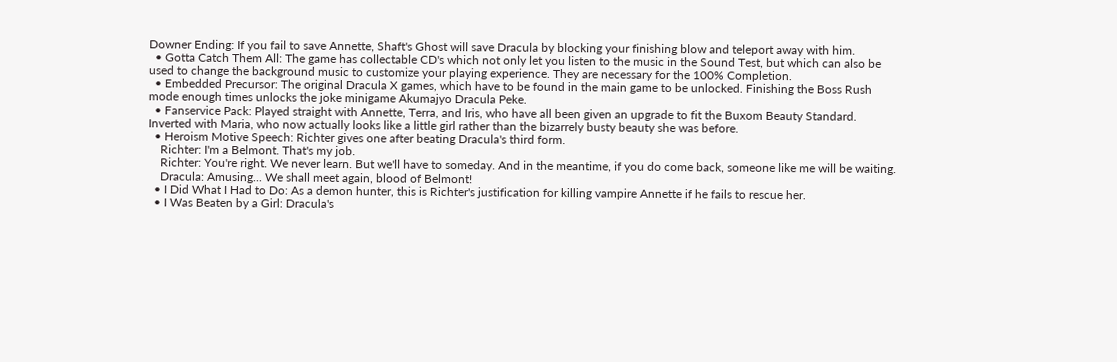Downer Ending: If you fail to save Annette, Shaft's Ghost will save Dracula by blocking your finishing blow and teleport away with him.
  • Gotta Catch Them All: The game has collectable CD's which not only let you listen to the music in the Sound Test, but which can also be used to change the background music to customize your playing experience. They are necessary for the 100% Completion.
  • Embedded Precursor: The original Dracula X games, which have to be found in the main game to be unlocked. Finishing the Boss Rush mode enough times unlocks the joke minigame Akumajyo Dracula Peke.
  • Fanservice Pack: Played straight with Annette, Terra, and Iris, who have all been given an upgrade to fit the Buxom Beauty Standard. Inverted with Maria, who now actually looks like a little girl rather than the bizarrely busty beauty she was before.
  • Heroism Motive Speech: Richter gives one after beating Dracula's third form.
    Richter: I'm a Belmont. That's my job.
    Richter: You're right. We never learn. But we'll have to someday. And in the meantime, if you do come back, someone like me will be waiting.
    Dracula: Amusing... We shall meet again, blood of Belmont!
  • I Did What I Had to Do: As a demon hunter, this is Richter's justification for killing vampire Annette if he fails to rescue her.
  • I Was Beaten by a Girl: Dracula's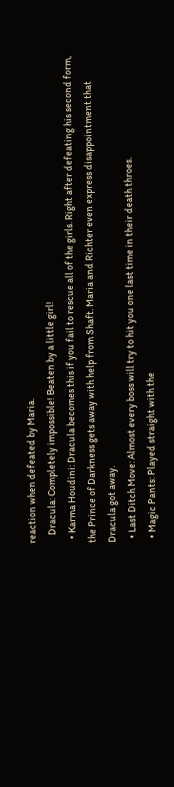reaction when defeated by Maria.
    Dracula: Completely impossible! Beaten by a little girl!
  • Karma Houdini: Dracula becomes this if you fail to rescue all of the girls. Right after defeating his second form, the Prince of Darkness gets away with help from Shaft. Maria and Richter even express disappointment that Dracula got away.
  • Last Ditch Move: Almost every boss will try to hit you one last time in their death throes.
  • Magic Pants: Played straight with the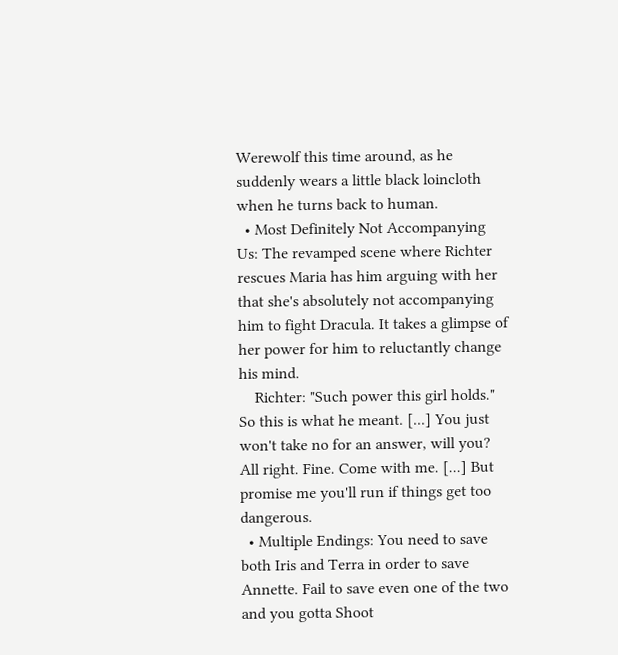Werewolf this time around, as he suddenly wears a little black loincloth when he turns back to human.
  • Most Definitely Not Accompanying Us: The revamped scene where Richter rescues Maria has him arguing with her that she's absolutely not accompanying him to fight Dracula. It takes a glimpse of her power for him to reluctantly change his mind.
    Richter: "Such power this girl holds." So this is what he meant. [...] You just won't take no for an answer, will you? All right. Fine. Come with me. [...] But promise me you'll run if things get too dangerous.
  • Multiple Endings: You need to save both Iris and Terra in order to save Annette. Fail to save even one of the two and you gotta Shoot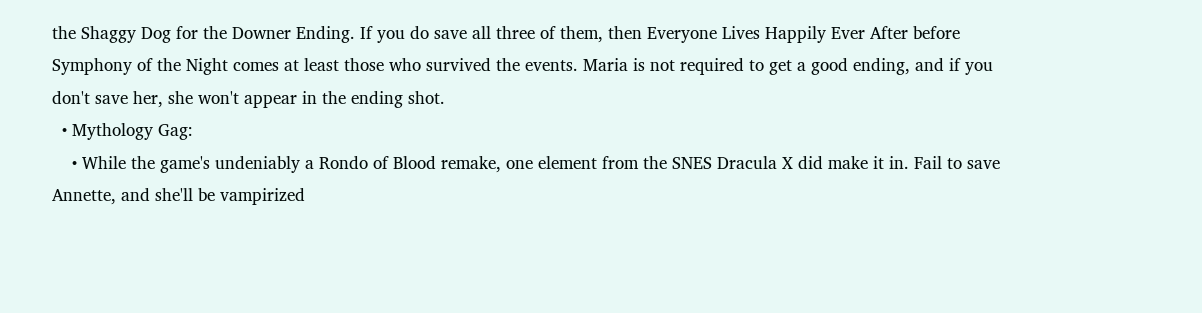the Shaggy Dog for the Downer Ending. If you do save all three of them, then Everyone Lives Happily Ever After before Symphony of the Night comes at least those who survived the events. Maria is not required to get a good ending, and if you don't save her, she won't appear in the ending shot.
  • Mythology Gag:
    • While the game's undeniably a Rondo of Blood remake, one element from the SNES Dracula X did make it in. Fail to save Annette, and she'll be vampirized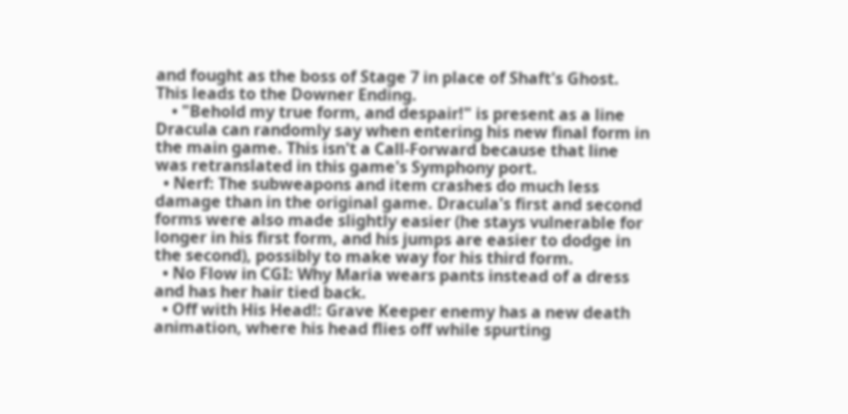and fought as the boss of Stage 7 in place of Shaft's Ghost. This leads to the Downer Ending.
    • "Behold my true form, and despair!" is present as a line Dracula can randomly say when entering his new final form in the main game. This isn't a Call-Forward because that line was retranslated in this game's Symphony port.
  • Nerf: The subweapons and item crashes do much less damage than in the original game. Dracula's first and second forms were also made slightly easier (he stays vulnerable for longer in his first form, and his jumps are easier to dodge in the second), possibly to make way for his third form.
  • No Flow in CGI: Why Maria wears pants instead of a dress and has her hair tied back.
  • Off with His Head!: Grave Keeper enemy has a new death animation, where his head flies off while spurting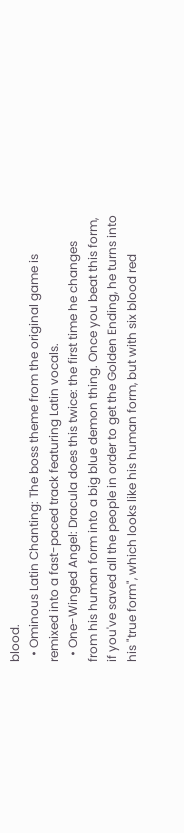blood.
  • Ominous Latin Chanting: The boss theme from the original game is remixed into a fast-paced track featuring Latin vocals.
  • One-Winged Angel: Dracula does this twice: the first time he changes from his human form into a big blue demon thing. Once you beat this form, if you've saved all the people in order to get the Golden Ending, he turns into his "true form", which looks like his human form, but with six blood red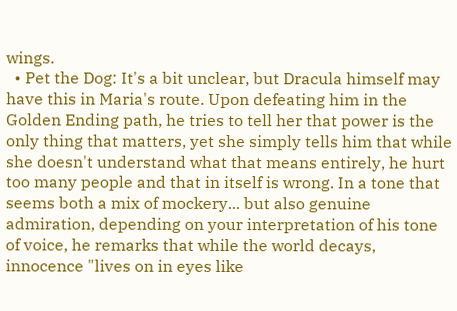wings.
  • Pet the Dog: It's a bit unclear, but Dracula himself may have this in Maria's route. Upon defeating him in the Golden Ending path, he tries to tell her that power is the only thing that matters, yet she simply tells him that while she doesn't understand what that means entirely, he hurt too many people and that in itself is wrong. In a tone that seems both a mix of mockery... but also genuine admiration, depending on your interpretation of his tone of voice, he remarks that while the world decays, innocence "lives on in eyes like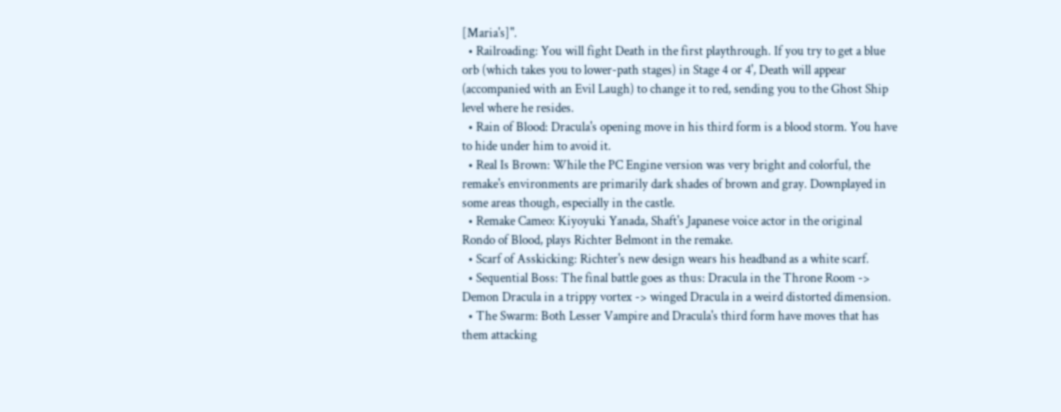[Maria's]".
  • Railroading: You will fight Death in the first playthrough. If you try to get a blue orb (which takes you to lower-path stages) in Stage 4 or 4', Death will appear (accompanied with an Evil Laugh) to change it to red, sending you to the Ghost Ship level where he resides.
  • Rain of Blood: Dracula's opening move in his third form is a blood storm. You have to hide under him to avoid it.
  • Real Is Brown: While the PC Engine version was very bright and colorful, the remake's environments are primarily dark shades of brown and gray. Downplayed in some areas though, especially in the castle.
  • Remake Cameo: Kiyoyuki Yanada, Shaft's Japanese voice actor in the original Rondo of Blood, plays Richter Belmont in the remake.
  • Scarf of Asskicking: Richter's new design wears his headband as a white scarf.
  • Sequential Boss: The final battle goes as thus: Dracula in the Throne Room -> Demon Dracula in a trippy vortex -> winged Dracula in a weird distorted dimension.
  • The Swarm: Both Lesser Vampire and Dracula's third form have moves that has them attacking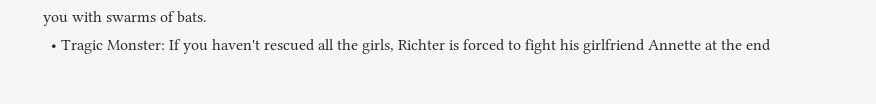you with swarms of bats.
  • Tragic Monster: If you haven't rescued all the girls, Richter is forced to fight his girlfriend Annette at the end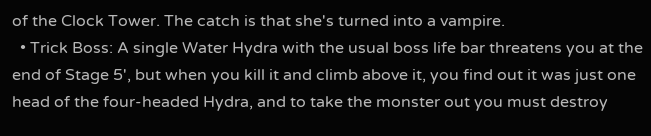of the Clock Tower. The catch is that she's turned into a vampire.
  • Trick Boss: A single Water Hydra with the usual boss life bar threatens you at the end of Stage 5', but when you kill it and climb above it, you find out it was just one head of the four-headed Hydra, and to take the monster out you must destroy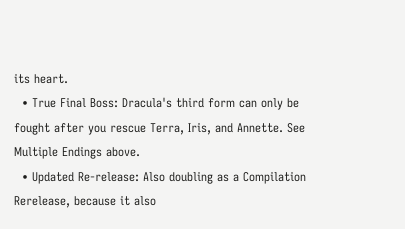its heart.
  • True Final Boss: Dracula's third form can only be fought after you rescue Terra, Iris, and Annette. See Multiple Endings above.
  • Updated Re-release: Also doubling as a Compilation Rerelease, because it also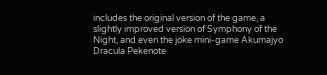includes the original version of the game, a slightly improved version of Symphony of the Night, and even the joke mini-game Akumajyo Dracula Pekenote